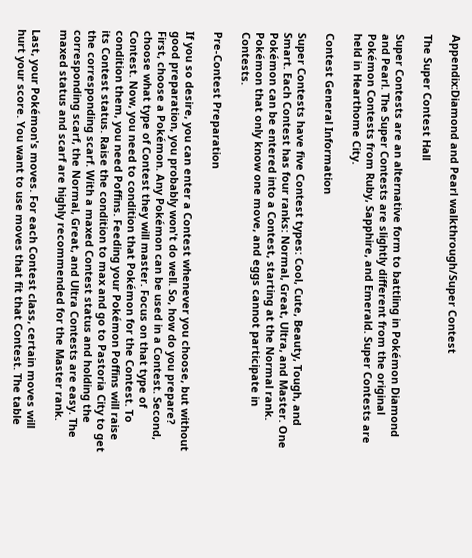Appendix:Diamond and Pearl walkthrough/Super Contest

The Super Contest Hall

Super Contests are an alternative form to battling in Pokémon Diamond and Pearl. The Super Contests are slightly different from the original Pokémon Contests from Ruby, Sapphire, and Emerald. Super Contests are held in Hearthome City.

Contest General Information

Super Contests have five Contest types: Cool, Cute, Beauty, Tough, and Smart. Each Contest has four ranks: Normal, Great, Ultra, and Master. One Pokémon can be entered into a Contest, starting at the Normal rank. Pokémon that only know one move, and eggs cannot participate in Contests.

Pre-Contest Preparation

If you so desire, you can enter a Contest whenever you choose, but without good preparation, you probably won't do well. So, how do you prepare? First, choose a Pokémon. Any Pokémon can be used in a Contest. Second, choose what type of Contest they will master. Focus on that type of Contest. Now, you need to condition that Pokémon for the Contest. To condition them, you need Poffins. Feeding your Pokémon Poffins will raise its Contest status. Raise the condition to max and go to Pastoria City to get the corresponding scarf. With a maxed Contest status and holding the corresponding scarf, the Normal, Great, and Ultra Contests are easy. The maxed status and scarf are highly recommended for the Master rank.

Last, your Pokémon's moves. For each Contest class, certain moves will hurt your score. You want to use moves that fit that Contest. The table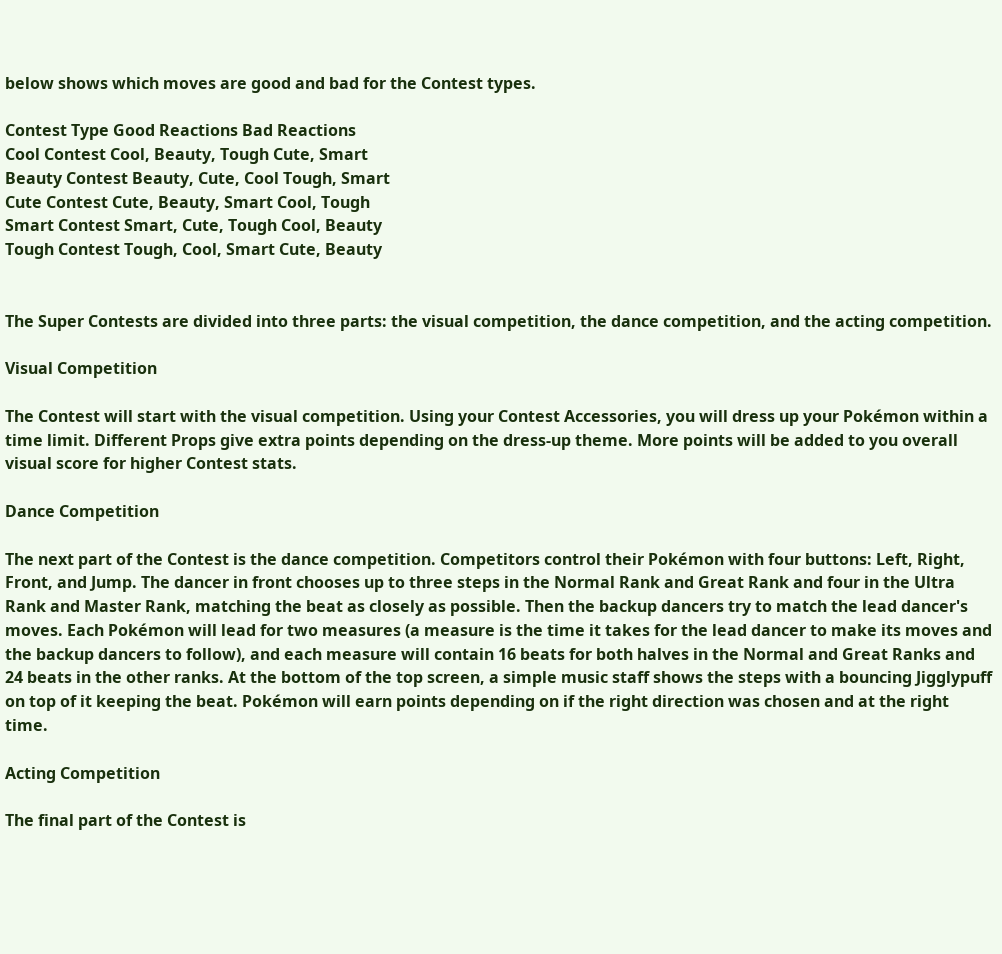below shows which moves are good and bad for the Contest types.

Contest Type Good Reactions Bad Reactions
Cool Contest Cool, Beauty, Tough Cute, Smart
Beauty Contest Beauty, Cute, Cool Tough, Smart
Cute Contest Cute, Beauty, Smart Cool, Tough
Smart Contest Smart, Cute, Tough Cool, Beauty
Tough Contest Tough, Cool, Smart Cute, Beauty


The Super Contests are divided into three parts: the visual competition, the dance competition, and the acting competition.

Visual Competition

The Contest will start with the visual competition. Using your Contest Accessories, you will dress up your Pokémon within a time limit. Different Props give extra points depending on the dress-up theme. More points will be added to you overall visual score for higher Contest stats.

Dance Competition

The next part of the Contest is the dance competition. Competitors control their Pokémon with four buttons: Left, Right, Front, and Jump. The dancer in front chooses up to three steps in the Normal Rank and Great Rank and four in the Ultra Rank and Master Rank, matching the beat as closely as possible. Then the backup dancers try to match the lead dancer's moves. Each Pokémon will lead for two measures (a measure is the time it takes for the lead dancer to make its moves and the backup dancers to follow), and each measure will contain 16 beats for both halves in the Normal and Great Ranks and 24 beats in the other ranks. At the bottom of the top screen, a simple music staff shows the steps with a bouncing Jigglypuff on top of it keeping the beat. Pokémon will earn points depending on if the right direction was chosen and at the right time.

Acting Competition

The final part of the Contest is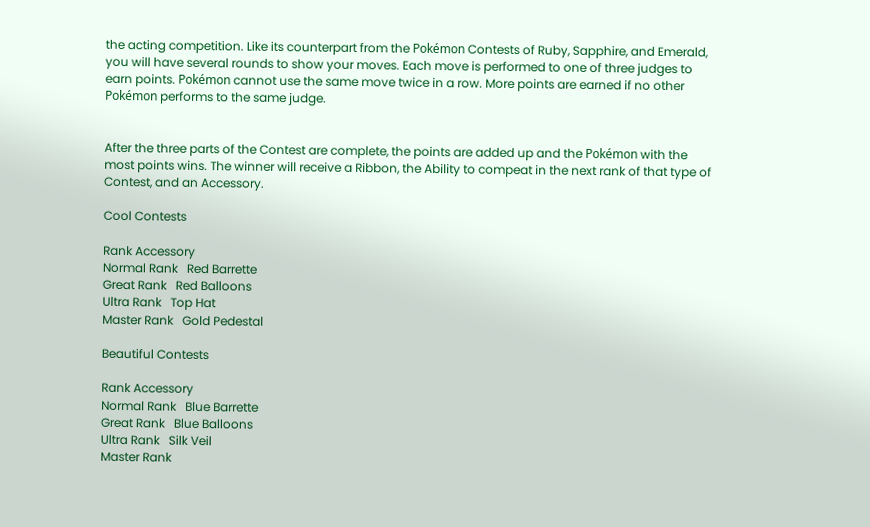the acting competition. Like its counterpart from the Pokémon Contests of Ruby, Sapphire, and Emerald, you will have several rounds to show your moves. Each move is performed to one of three judges to earn points. Pokémon cannot use the same move twice in a row. More points are earned if no other Pokémon performs to the same judge.


After the three parts of the Contest are complete, the points are added up and the Pokémon with the most points wins. The winner will receive a Ribbon, the Ability to compeat in the next rank of that type of Contest, and an Accessory.

Cool Contests

Rank Accessory
Normal Rank   Red Barrette
Great Rank   Red Balloons
Ultra Rank   Top Hat
Master Rank   Gold Pedestal

Beautiful Contests

Rank Accessory
Normal Rank   Blue Barrette
Great Rank   Blue Balloons
Ultra Rank   Silk Veil
Master Rank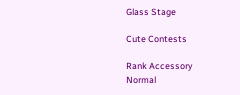Glass Stage

Cute Contests

Rank Accessory
Normal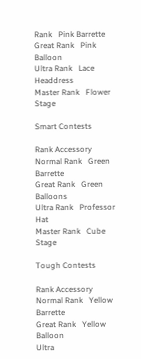Rank   Pink Barrette
Great Rank   Pink Balloon
Ultra Rank   Lace Headdress
Master Rank   Flower Stage

Smart Contests

Rank Accessory
Normal Rank   Green Barrette
Great Rank   Green Balloons
Ultra Rank   Professor Hat
Master Rank   Cube Stage

Tough Contests

Rank Accessory
Normal Rank   Yellow Barrette
Great Rank   Yellow Balloon
Ultra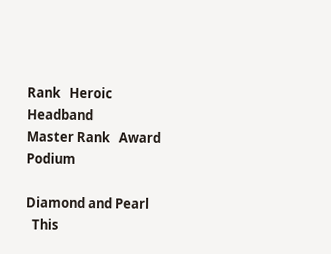Rank   Heroic Headband
Master Rank   Award Podium

Diamond and Pearl
  This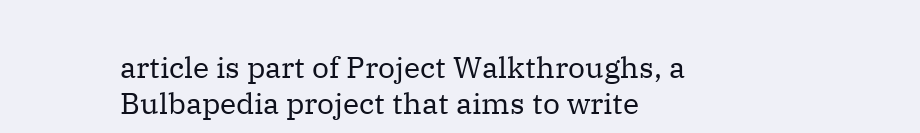article is part of Project Walkthroughs, a Bulbapedia project that aims to write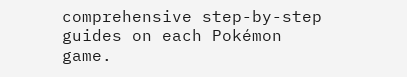comprehensive step-by-step guides on each Pokémon game.